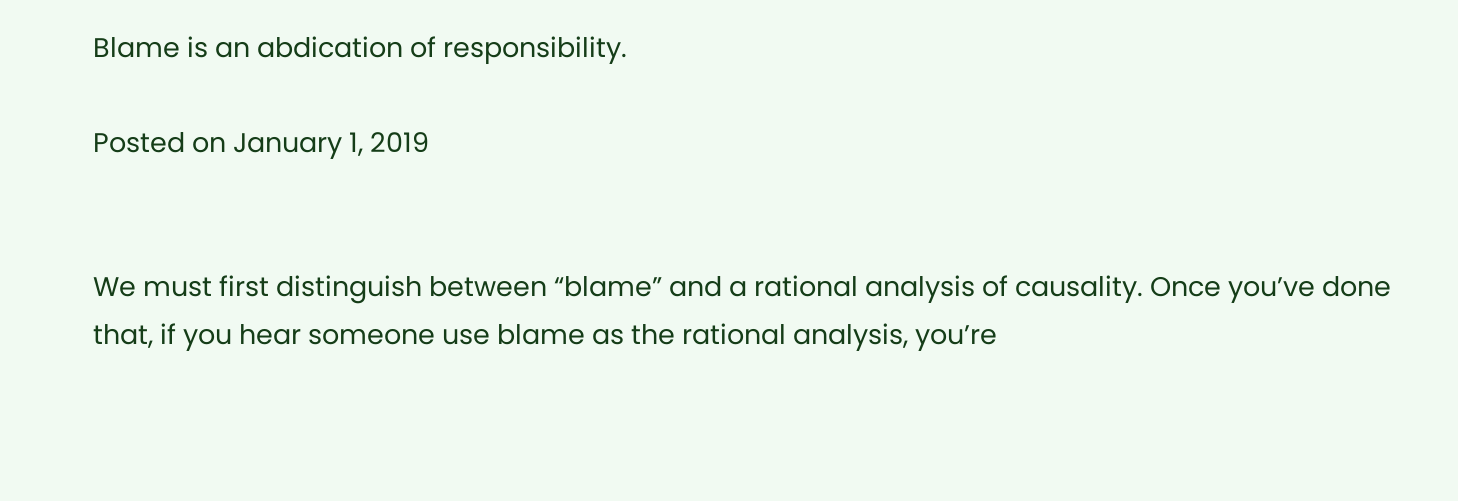Blame is an abdication of responsibility.

Posted on January 1, 2019


We must first distinguish between “blame” and a rational analysis of causality. Once you’ve done that, if you hear someone use blame as the rational analysis, you’re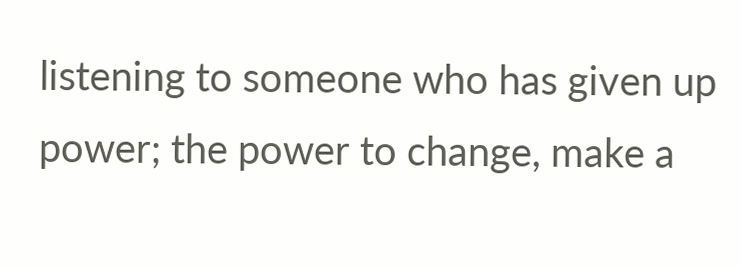listening to someone who has given up power; the power to change, make a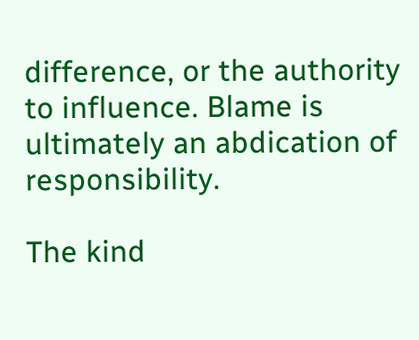difference, or the authority to influence. Blame is ultimately an abdication of responsibility.

The kind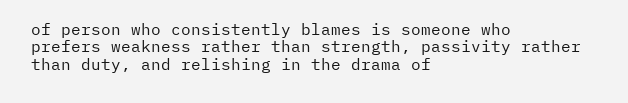of person who consistently blames is someone who prefers weakness rather than strength, passivity rather than duty, and relishing in the drama of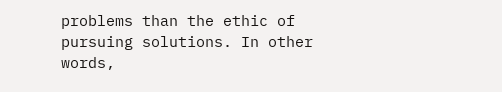problems than the ethic of pursuing solutions. In other words,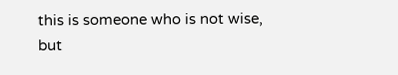this is someone who is not wise, but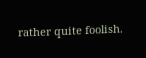rather quite foolish.